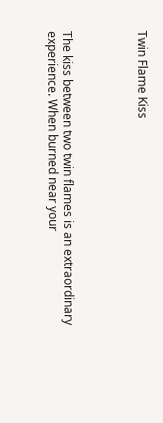Twin Flame Kiss




The kiss between two twin flames is an extraordinary experience. When burned near your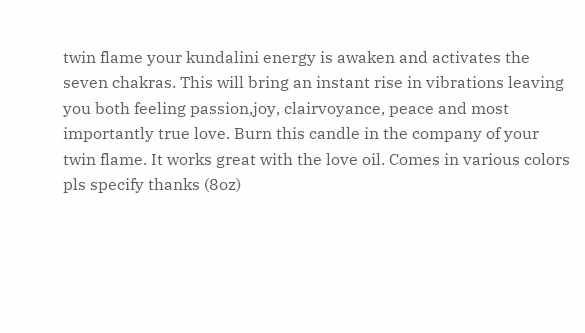twin flame your kundalini energy is awaken and activates the seven chakras. This will bring an instant rise in vibrations leaving you both feeling passion,joy, clairvoyance, peace and most importantly true love. Burn this candle in the company of your twin flame. It works great with the love oil. Comes in various colors pls specify thanks (8oz)